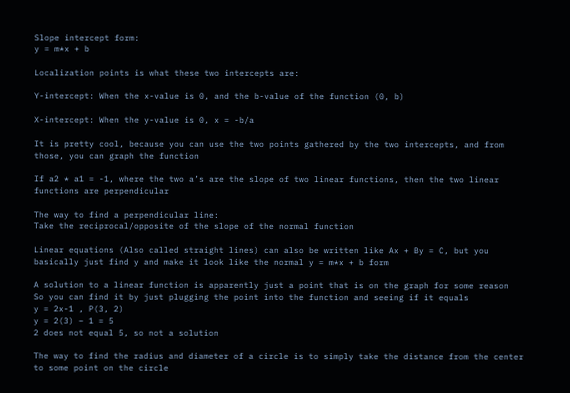Slope intercept form:
y = m*x + b

Localization points is what these two intercepts are:

Y-intercept: When the x-value is 0, and the b-value of the function (0, b)

X-intercept: When the y-value is 0, x = -b/a

It is pretty cool, because you can use the two points gathered by the two intercepts, and from those, you can graph the function

If a2 * a1 = -1, where the two a’s are the slope of two linear functions, then the two linear functions are perpendicular

The way to find a perpendicular line:
Take the reciprocal/opposite of the slope of the normal function

Linear equations (Also called straight lines) can also be written like Ax + By = C, but you basically just find y and make it look like the normal y = m*x + b form

A solution to a linear function is apparently just a point that is on the graph for some reason
So you can find it by just plugging the point into the function and seeing if it equals
y = 2x-1 , P(3, 2)
y = 2(3) – 1 = 5
2 does not equal 5, so not a solution

The way to find the radius and diameter of a circle is to simply take the distance from the center to some point on the circle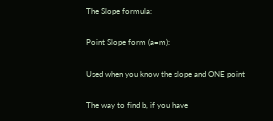The Slope formula:

Point Slope form (a=m):

Used when you know the slope and ONE point

The way to find b, if you have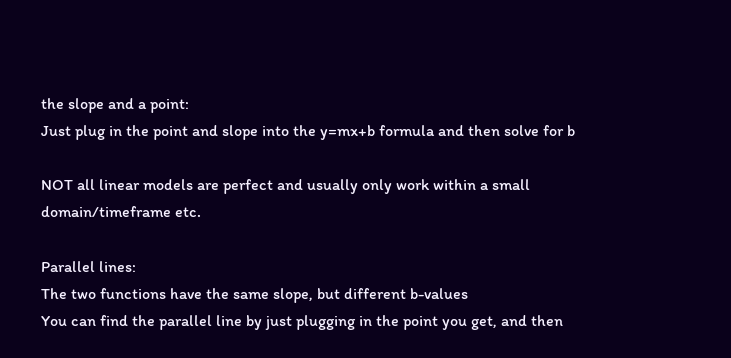the slope and a point:
Just plug in the point and slope into the y=mx+b formula and then solve for b

NOT all linear models are perfect and usually only work within a small domain/timeframe etc.

Parallel lines:
The two functions have the same slope, but different b-values
You can find the parallel line by just plugging in the point you get, and then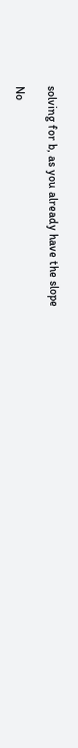solving for b, as you already have the slope

No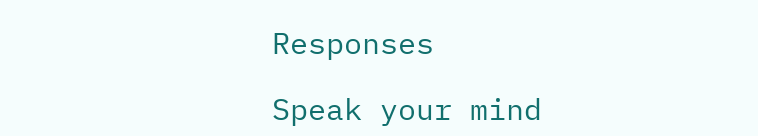Responses

Speak your mind